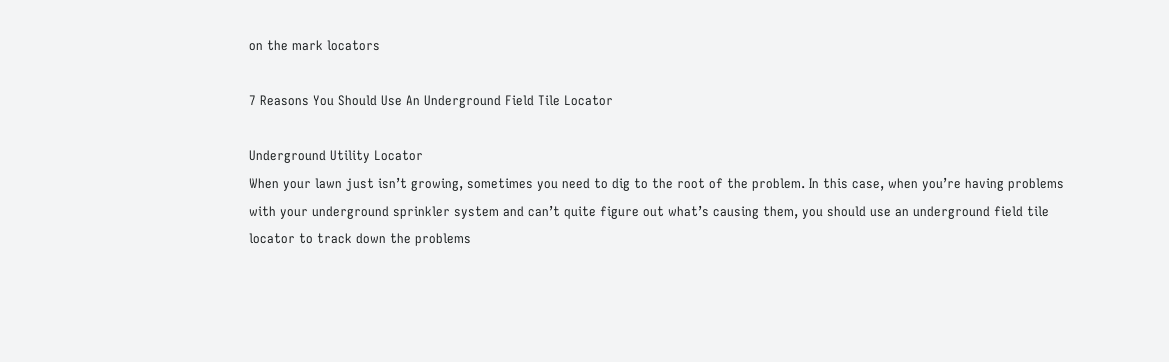on the mark locators

7 Reasons You Should Use An Underground Field Tile Locator

Underground Utility Locator
When your lawn just isn’t growing, sometimes you need to dig to the root of the problem. In this case, when you’re having problems with your underground sprinkler system and can’t quite figure out what’s causing them, you should use an underground field tile locator to track down the problems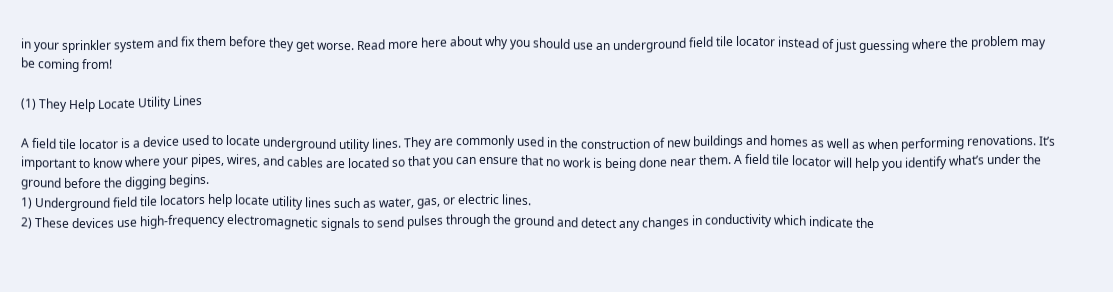in your sprinkler system and fix them before they get worse. Read more here about why you should use an underground field tile locator instead of just guessing where the problem may be coming from!

(1) They Help Locate Utility Lines

A field tile locator is a device used to locate underground utility lines. They are commonly used in the construction of new buildings and homes as well as when performing renovations. It’s important to know where your pipes, wires, and cables are located so that you can ensure that no work is being done near them. A field tile locator will help you identify what’s under the ground before the digging begins.
1) Underground field tile locators help locate utility lines such as water, gas, or electric lines.
2) These devices use high-frequency electromagnetic signals to send pulses through the ground and detect any changes in conductivity which indicate the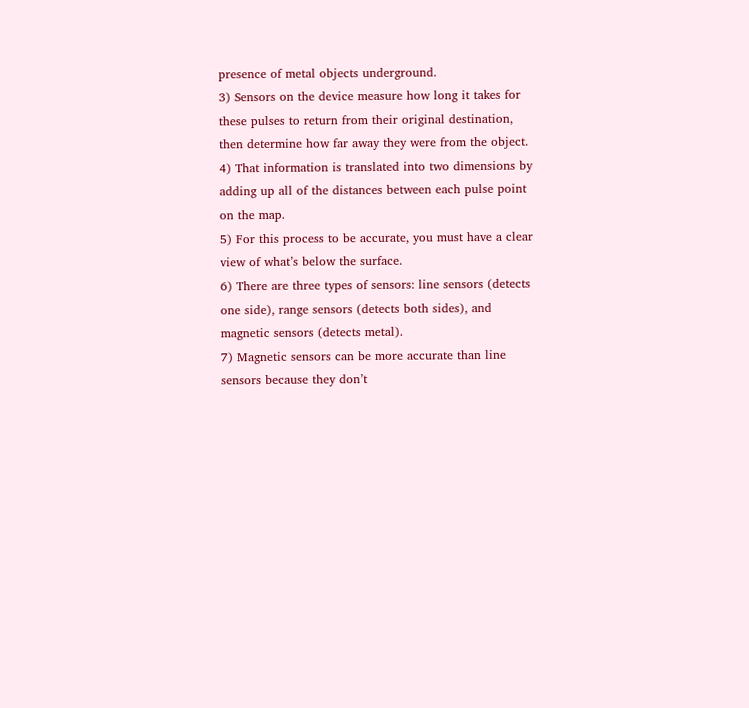presence of metal objects underground.
3) Sensors on the device measure how long it takes for these pulses to return from their original destination, then determine how far away they were from the object.
4) That information is translated into two dimensions by adding up all of the distances between each pulse point on the map.
5) For this process to be accurate, you must have a clear view of what’s below the surface.
6) There are three types of sensors: line sensors (detects one side), range sensors (detects both sides), and magnetic sensors (detects metal).
7) Magnetic sensors can be more accurate than line sensors because they don’t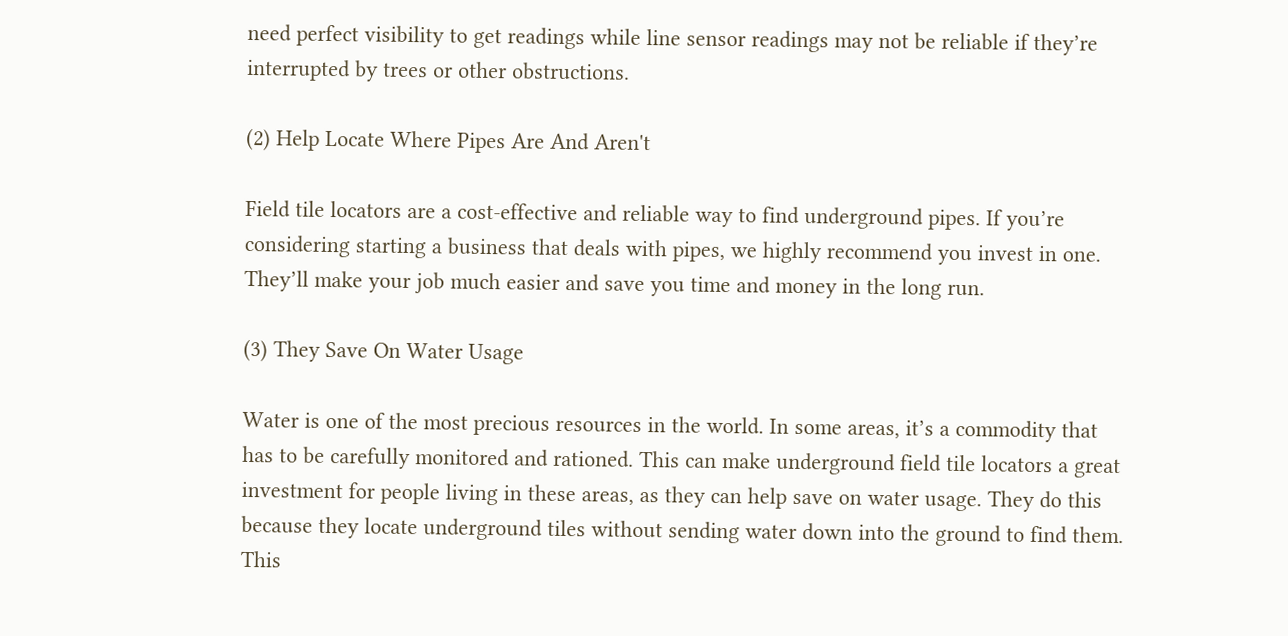need perfect visibility to get readings while line sensor readings may not be reliable if they’re interrupted by trees or other obstructions.

(2) Help Locate Where Pipes Are And Aren't

Field tile locators are a cost-effective and reliable way to find underground pipes. If you’re considering starting a business that deals with pipes, we highly recommend you invest in one. They’ll make your job much easier and save you time and money in the long run.

(3) They Save On Water Usage

Water is one of the most precious resources in the world. In some areas, it’s a commodity that has to be carefully monitored and rationed. This can make underground field tile locators a great investment for people living in these areas, as they can help save on water usage. They do this because they locate underground tiles without sending water down into the ground to find them. This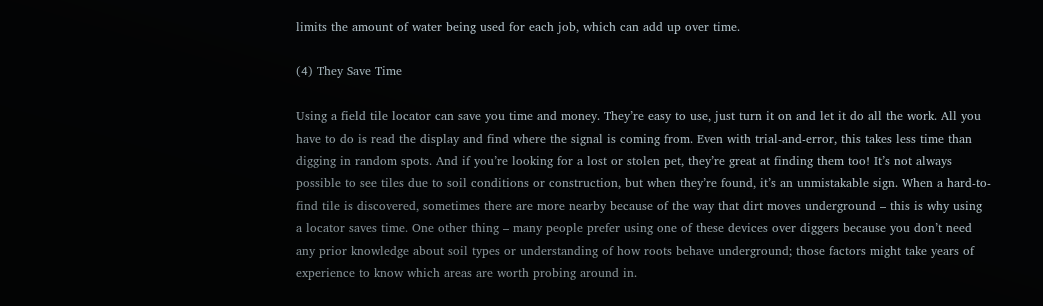limits the amount of water being used for each job, which can add up over time.

(4) They Save Time

Using a field tile locator can save you time and money. They’re easy to use, just turn it on and let it do all the work. All you have to do is read the display and find where the signal is coming from. Even with trial-and-error, this takes less time than digging in random spots. And if you’re looking for a lost or stolen pet, they’re great at finding them too! It’s not always possible to see tiles due to soil conditions or construction, but when they’re found, it’s an unmistakable sign. When a hard-to-find tile is discovered, sometimes there are more nearby because of the way that dirt moves underground – this is why using a locator saves time. One other thing – many people prefer using one of these devices over diggers because you don’t need any prior knowledge about soil types or understanding of how roots behave underground; those factors might take years of experience to know which areas are worth probing around in.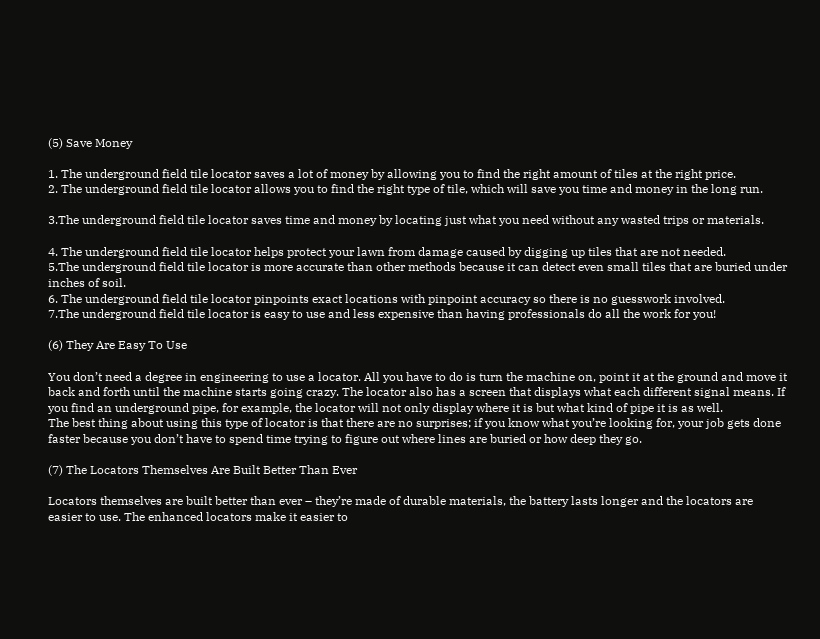(5) Save Money

1. The underground field tile locator saves a lot of money by allowing you to find the right amount of tiles at the right price.
2. The underground field tile locator allows you to find the right type of tile, which will save you time and money in the long run.

3.The underground field tile locator saves time and money by locating just what you need without any wasted trips or materials.

4. The underground field tile locator helps protect your lawn from damage caused by digging up tiles that are not needed.
5.The underground field tile locator is more accurate than other methods because it can detect even small tiles that are buried under inches of soil.
6. The underground field tile locator pinpoints exact locations with pinpoint accuracy so there is no guesswork involved.
7.The underground field tile locator is easy to use and less expensive than having professionals do all the work for you!

(6) They Are Easy To Use

You don’t need a degree in engineering to use a locator. All you have to do is turn the machine on, point it at the ground and move it back and forth until the machine starts going crazy. The locator also has a screen that displays what each different signal means. If you find an underground pipe, for example, the locator will not only display where it is but what kind of pipe it is as well.
The best thing about using this type of locator is that there are no surprises; if you know what you’re looking for, your job gets done faster because you don’t have to spend time trying to figure out where lines are buried or how deep they go.

(7) The Locators Themselves Are Built Better Than Ever

Locators themselves are built better than ever – they’re made of durable materials, the battery lasts longer and the locators are easier to use. The enhanced locators make it easier to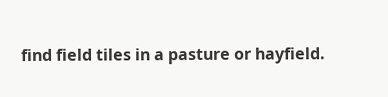find field tiles in a pasture or hayfield.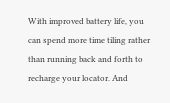With improved battery life, you can spend more time tiling rather than running back and forth to recharge your locator. And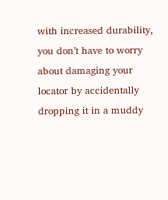with increased durability, you don’t have to worry about damaging your locator by accidentally dropping it in a muddy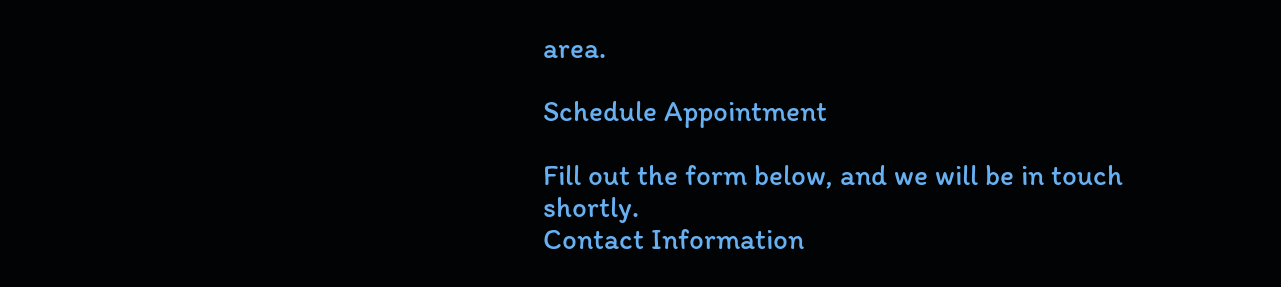area.

Schedule Appointment

Fill out the form below, and we will be in touch shortly.
Contact Information